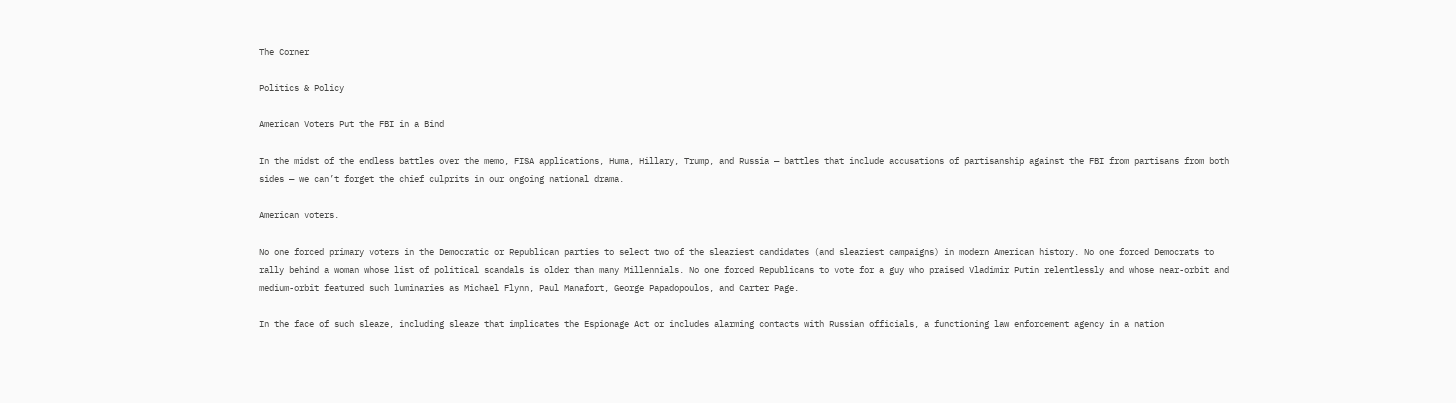The Corner

Politics & Policy

American Voters Put the FBI in a Bind

In the midst of the endless battles over the memo, FISA applications, Huma, Hillary, Trump, and Russia — battles that include accusations of partisanship against the FBI from partisans from both sides — we can’t forget the chief culprits in our ongoing national drama.

American voters.

No one forced primary voters in the Democratic or Republican parties to select two of the sleaziest candidates (and sleaziest campaigns) in modern American history. No one forced Democrats to rally behind a woman whose list of political scandals is older than many Millennials. No one forced Republicans to vote for a guy who praised Vladimir Putin relentlessly and whose near-orbit and medium-orbit featured such luminaries as Michael Flynn, Paul Manafort, George Papadopoulos, and Carter Page.

In the face of such sleaze, including sleaze that implicates the Espionage Act or includes alarming contacts with Russian officials, a functioning law enforcement agency in a nation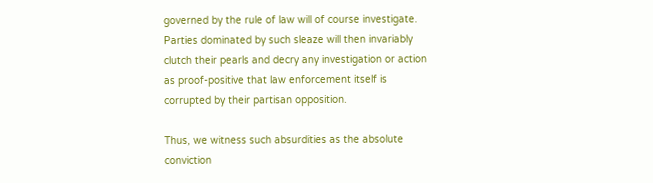governed by the rule of law will of course investigate. Parties dominated by such sleaze will then invariably clutch their pearls and decry any investigation or action as proof-positive that law enforcement itself is corrupted by their partisan opposition.

Thus, we witness such absurdities as the absolute conviction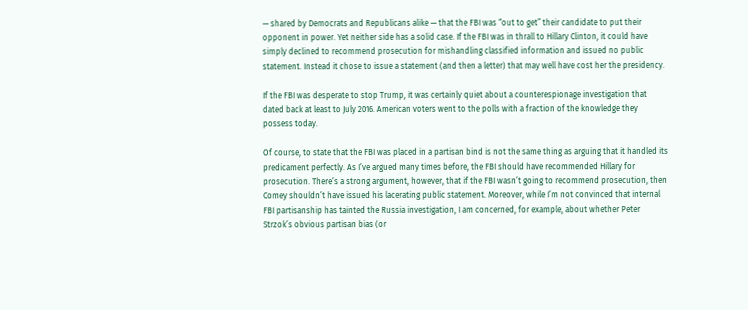— shared by Democrats and Republicans alike — that the FBI was “out to get” their candidate to put their opponent in power. Yet neither side has a solid case. If the FBI was in thrall to Hillary Clinton, it could have simply declined to recommend prosecution for mishandling classified information and issued no public statement. Instead it chose to issue a statement (and then a letter) that may well have cost her the presidency.

If the FBI was desperate to stop Trump, it was certainly quiet about a counterespionage investigation that dated back at least to July 2016. American voters went to the polls with a fraction of the knowledge they possess today.

Of course, to state that the FBI was placed in a partisan bind is not the same thing as arguing that it handled its predicament perfectly. As I’ve argued many times before, the FBI should have recommended Hillary for prosecution. There’s a strong argument, however, that if the FBI wasn’t going to recommend prosecution, then Comey shouldn’t have issued his lacerating public statement. Moreover, while I’m not convinced that internal FBI partisanship has tainted the Russia investigation, I am concerned, for example, about whether Peter Strzok’s obvious partisan bias (or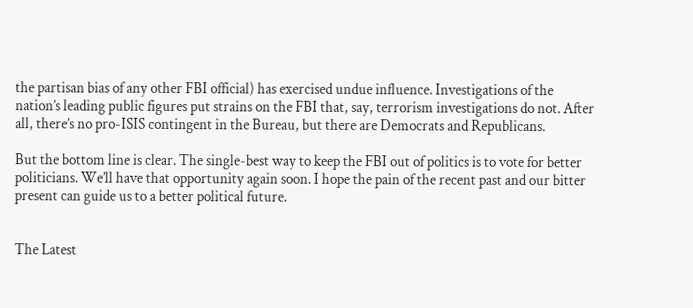the partisan bias of any other FBI official) has exercised undue influence. Investigations of the nation’s leading public figures put strains on the FBI that, say, terrorism investigations do not. After all, there’s no pro-ISIS contingent in the Bureau, but there are Democrats and Republicans.

But the bottom line is clear. The single-best way to keep the FBI out of politics is to vote for better politicians. We’ll have that opportunity again soon. I hope the pain of the recent past and our bitter present can guide us to a better political future.


The Latest